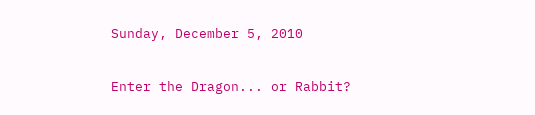Sunday, December 5, 2010

Enter the Dragon... or Rabbit?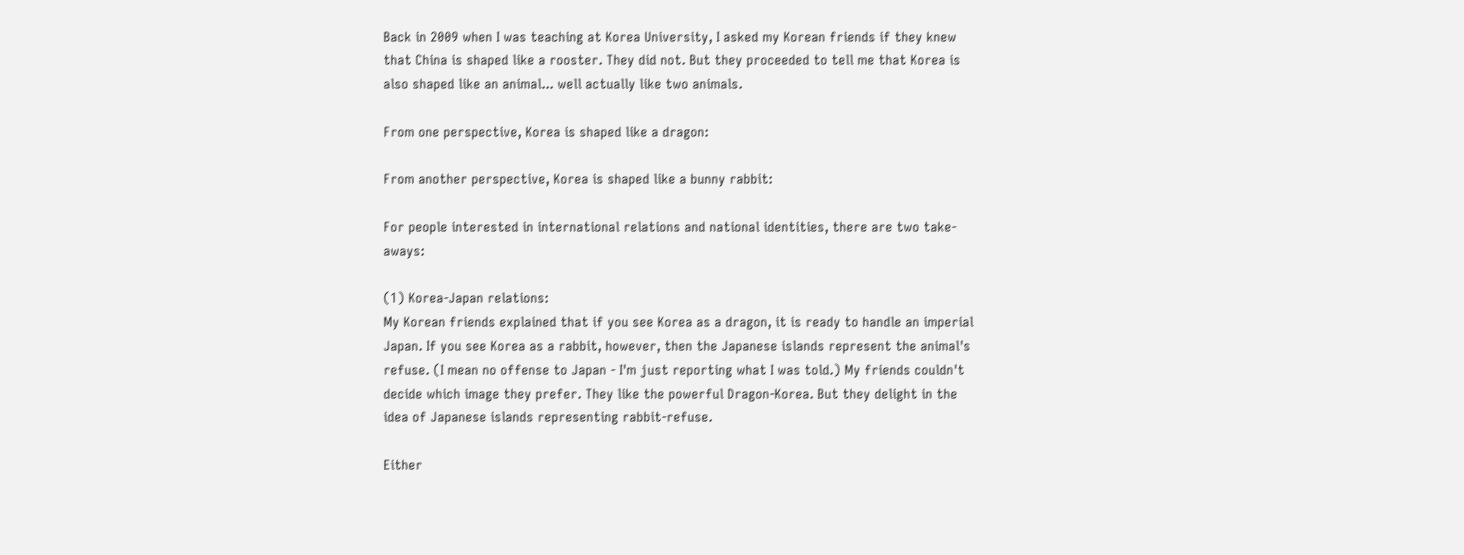Back in 2009 when I was teaching at Korea University, I asked my Korean friends if they knew that China is shaped like a rooster. They did not. But they proceeded to tell me that Korea is also shaped like an animal... well actually like two animals.

From one perspective, Korea is shaped like a dragon:

From another perspective, Korea is shaped like a bunny rabbit:

For people interested in international relations and national identities, there are two take-aways:

(1) Korea-Japan relations:
My Korean friends explained that if you see Korea as a dragon, it is ready to handle an imperial Japan. If you see Korea as a rabbit, however, then the Japanese islands represent the animal's refuse. (I mean no offense to Japan - I'm just reporting what I was told.) My friends couldn't decide which image they prefer. They like the powerful Dragon-Korea. But they delight in the idea of Japanese islands representing rabbit-refuse.

Either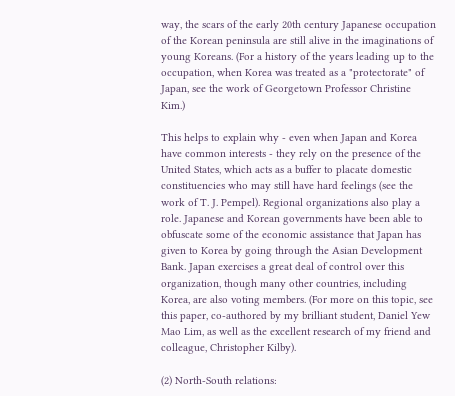way, the scars of the early 20th century Japanese occupation of the Korean peninsula are still alive in the imaginations of young Koreans. (For a history of the years leading up to the occupation, when Korea was treated as a "protectorate" of Japan, see the work of Georgetown Professor Christine Kim.)

This helps to explain why - even when Japan and Korea have common interests - they rely on the presence of the United States, which acts as a buffer to placate domestic constituencies who may still have hard feelings (see the work of T. J. Pempel). Regional organizations also play a role. Japanese and Korean governments have been able to obfuscate some of the economic assistance that Japan has given to Korea by going through the Asian Development Bank. Japan exercises a great deal of control over this organization, though many other countries, including Korea, are also voting members. (For more on this topic, see this paper, co-authored by my brilliant student, Daniel Yew Mao Lim, as well as the excellent research of my friend and colleague, Christopher Kilby).

(2) North-South relations: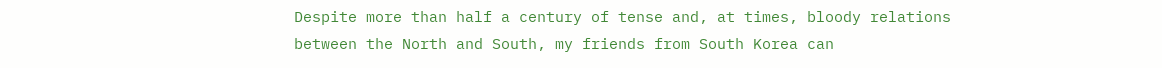Despite more than half a century of tense and, at times, bloody relations between the North and South, my friends from South Korea can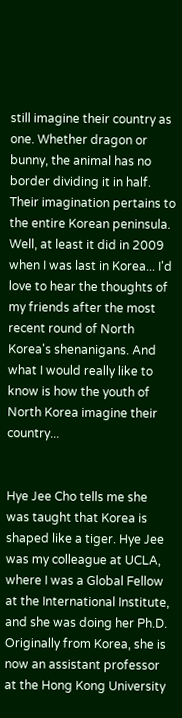still imagine their country as one. Whether dragon or bunny, the animal has no border dividing it in half. Their imagination pertains to the entire Korean peninsula. Well, at least it did in 2009 when I was last in Korea... I'd love to hear the thoughts of my friends after the most recent round of North Korea's shenanigans. And what I would really like to know is how the youth of North Korea imagine their country...


Hye Jee Cho tells me she was taught that Korea is shaped like a tiger. Hye Jee was my colleague at UCLA, where I was a Global Fellow at the International Institute, and she was doing her Ph.D. Originally from Korea, she is now an assistant professor at the Hong Kong University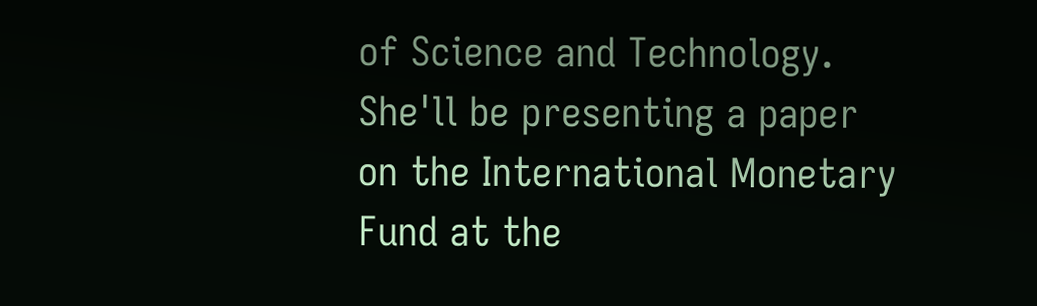of Science and Technology. She'll be presenting a paper on the International Monetary Fund at the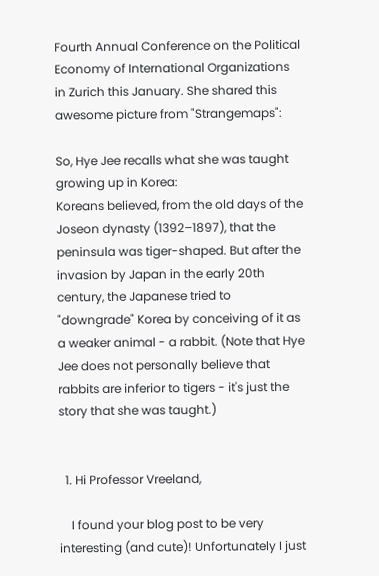Fourth Annual Conference on the Political Economy of International Organizations in Zurich this January. She shared this awesome picture from "Strangemaps":

So, Hye Jee recalls what she was taught growing up in Korea:
Koreans believed, from the old days of the Joseon dynasty (1392–1897), that the peninsula was tiger-shaped. But after the invasion by Japan in the early 20th century, the Japanese tried to "downgrade" Korea by conceiving of it as a weaker animal - a rabbit. (Note that Hye Jee does not personally believe that rabbits are inferior to tigers - it's just the story that she was taught.)


  1. Hi Professor Vreeland,

    I found your blog post to be very interesting (and cute)! Unfortunately I just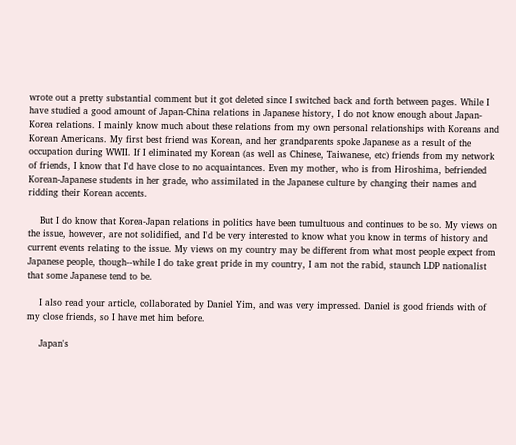wrote out a pretty substantial comment but it got deleted since I switched back and forth between pages. While I have studied a good amount of Japan-China relations in Japanese history, I do not know enough about Japan-Korea relations. I mainly know much about these relations from my own personal relationships with Koreans and Korean Americans. My first best friend was Korean, and her grandparents spoke Japanese as a result of the occupation during WWII. If I eliminated my Korean (as well as Chinese, Taiwanese, etc) friends from my network of friends, I know that I'd have close to no acquaintances. Even my mother, who is from Hiroshima, befriended Korean-Japanese students in her grade, who assimilated in the Japanese culture by changing their names and ridding their Korean accents.

    But I do know that Korea-Japan relations in politics have been tumultuous and continues to be so. My views on the issue, however, are not solidified, and I'd be very interested to know what you know in terms of history and current events relating to the issue. My views on my country may be different from what most people expect from Japanese people, though--while I do take great pride in my country, I am not the rabid, staunch LDP nationalist that some Japanese tend to be.

    I also read your article, collaborated by Daniel Yim, and was very impressed. Daniel is good friends with of my close friends, so I have met him before.

    Japan's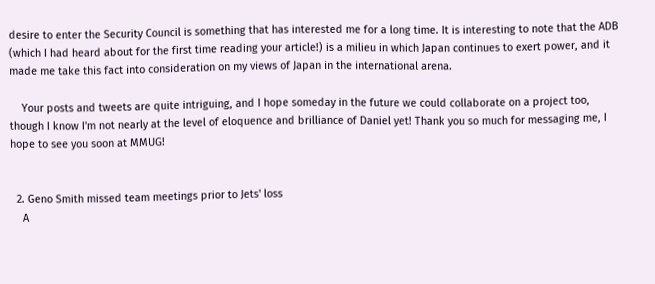desire to enter the Security Council is something that has interested me for a long time. It is interesting to note that the ADB (which I had heard about for the first time reading your article!) is a milieu in which Japan continues to exert power, and it made me take this fact into consideration on my views of Japan in the international arena.

    Your posts and tweets are quite intriguing, and I hope someday in the future we could collaborate on a project too, though I know I'm not nearly at the level of eloquence and brilliance of Daniel yet! Thank you so much for messaging me, I hope to see you soon at MMUG!


  2. Geno Smith missed team meetings prior to Jets' loss
    A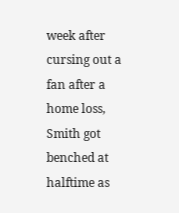week after cursing out a fan after a home loss, Smith got benched at halftime as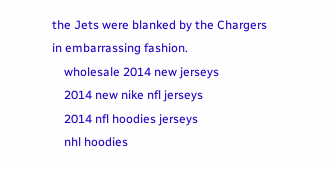the Jets were blanked by the Chargers in embarrassing fashion.
    wholesale 2014 new jerseys
    2014 new nike nfl jerseys
    2014 nfl hoodies jerseys
    nhl hoodies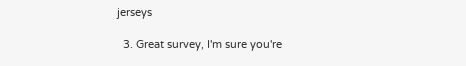jerseys

  3. Great survey, I'm sure you're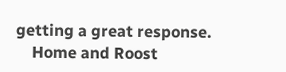getting a great response.
    Home and Roost